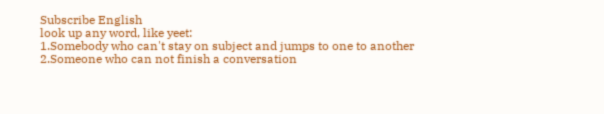Subscribe English
look up any word, like yeet:
1.Somebody who can't stay on subject and jumps to one to another
2.Someone who can not finish a conversation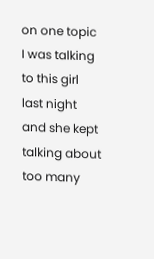on one topic
I was talking to this girl last night and she kept talking about too many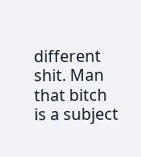different shit. Man that bitch is a subject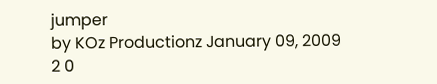jumper
by KOz Productionz January 09, 2009
2 0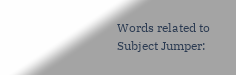Words related to Subject Jumper: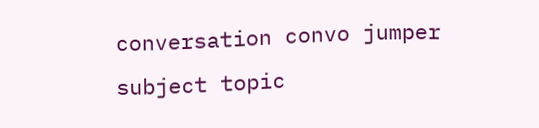conversation convo jumper subject topic